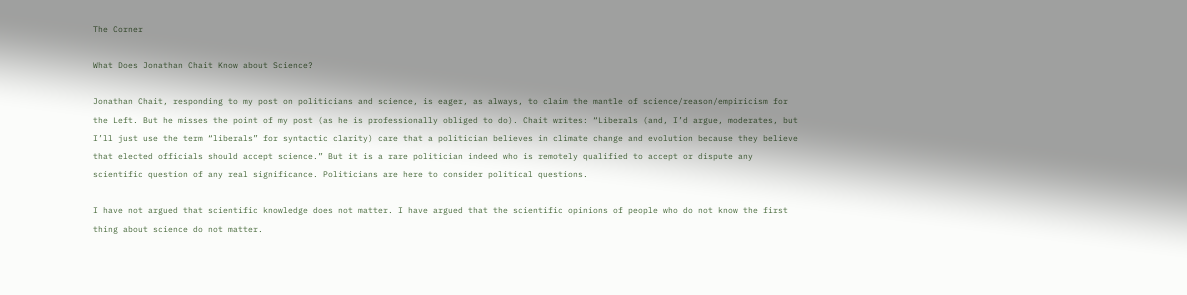The Corner

What Does Jonathan Chait Know about Science?

Jonathan Chait, responding to my post on politicians and science, is eager, as always, to claim the mantle of science/reason/empiricism for the Left. But he misses the point of my post (as he is professionally obliged to do). Chait writes: “Liberals (and, I’d argue, moderates, but I’ll just use the term “liberals” for syntactic clarity) care that a politician believes in climate change and evolution because they believe that elected officials should accept science.” But it is a rare politician indeed who is remotely qualified to accept or dispute any scientific question of any real significance. Politicians are here to consider political questions.

I have not argued that scientific knowledge does not matter. I have argued that the scientific opinions of people who do not know the first thing about science do not matter.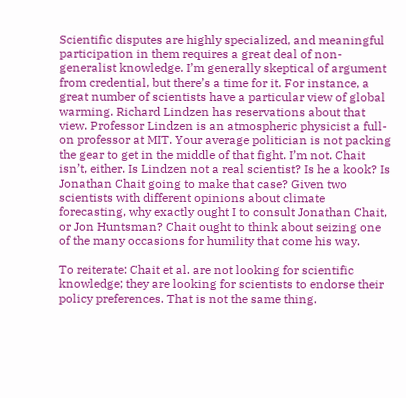Scientific disputes are highly specialized, and meaningful participation in them requires a great deal of non-generalist knowledge. I’m generally skeptical of argument from credential, but there’s a time for it. For instance, a great number of scientists have a particular view of global warming. Richard Lindzen has reservations about that view. Professor Lindzen is an atmospheric physicist a full-on professor at MIT. Your average politician is not packing the gear to get in the middle of that fight. I’m not. Chait isn’t, either. Is Lindzen not a real scientist? Is he a kook? Is Jonathan Chait going to make that case? Given two scientists with different opinions about climate forecasting, why exactly ought I to consult Jonathan Chait, or Jon Huntsman? Chait ought to think about seizing one of the many occasions for humility that come his way.

To reiterate: Chait et al. are not looking for scientific knowledge; they are looking for scientists to endorse their policy preferences. That is not the same thing.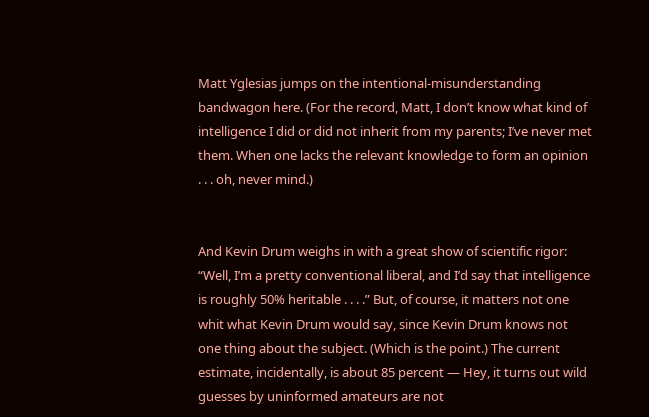Matt Yglesias jumps on the intentional-misunderstanding bandwagon here. (For the record, Matt, I don’t know what kind of intelligence I did or did not inherit from my parents; I’ve never met them. When one lacks the relevant knowledge to form an opinion . . . oh, never mind.)


And Kevin Drum weighs in with a great show of scientific rigor: “Well, I’m a pretty conventional liberal, and I’d say that intelligence is roughly 50% heritable . . . .” But, of course, it matters not one whit what Kevin Drum would say, since Kevin Drum knows not one thing about the subject. (Which is the point.) The current estimate, incidentally, is about 85 percent — Hey, it turns out wild guesses by uninformed amateurs are not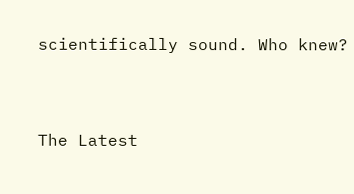scientifically sound. Who knew?


The Latest